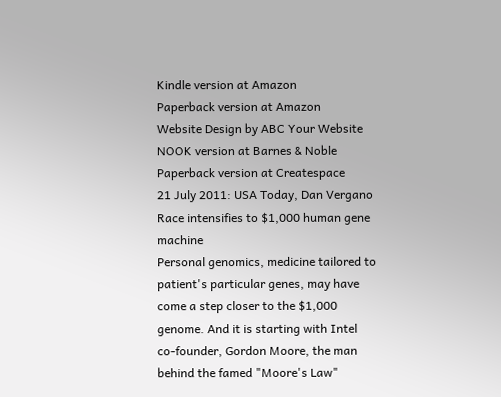Kindle version at Amazon
Paperback version at Amazon
Website Design by ABC Your Website
NOOK version at Barnes & Noble
Paperback version at Createspace
21 July 2011: USA Today, Dan Vergano
Race intensifies to $1,000 human gene machine
Personal genomics, medicine tailored to patient's particular genes, may have come a step closer to the $1,000 genome. And it is starting with Intel co-founder, Gordon Moore, the man behind the famed "Moore's Law"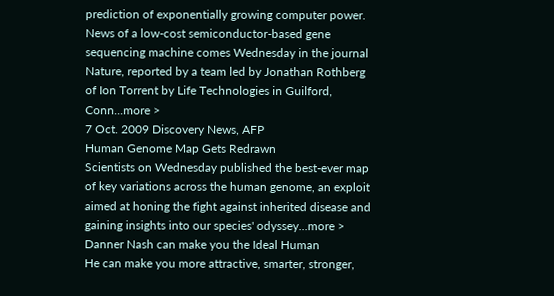prediction of exponentially growing computer power. News of a low-cost semiconductor-based gene sequencing machine comes Wednesday in the journal Nature, reported by a team led by Jonathan Rothberg of Ion Torrent by Life Technologies in Guilford, Conn...more >
7 Oct. 2009 Discovery News, AFP
Human Genome Map Gets Redrawn
Scientists on Wednesday published the best-ever map of key variations across the human genome, an exploit aimed at honing the fight against inherited disease and gaining insights into our species' odyssey...more >
Danner Nash can make you the Ideal Human
He can make you more attractive, smarter, stronger,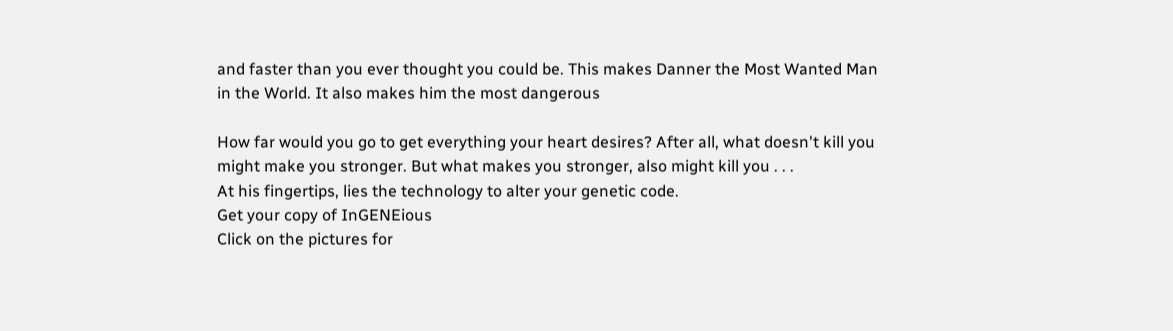and faster than you ever thought you could be. This makes Danner the Most Wanted Man in the World. It also makes him the most dangerous

How far would you go to get everything your heart desires? After all, what doesn't kill you might make you stronger. But what makes you stronger, also might kill you . . .
At his fingertips, lies the technology to alter your genetic code.
Get your copy of InGENEious
Click on the pictures for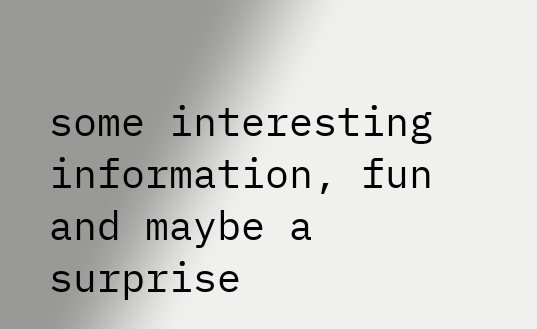some interesting information, fun and maybe a surprise